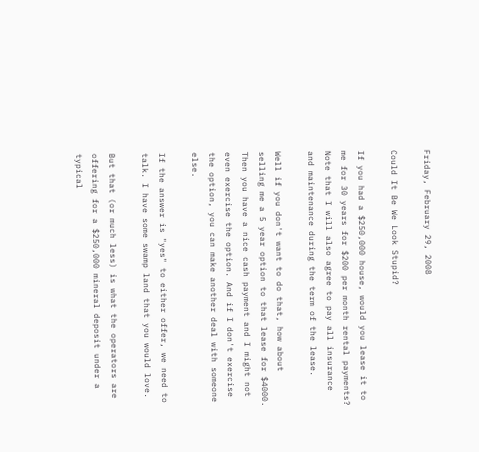Friday, February 29, 2008

Could It Be We Look Stupid?

If you had a $250,000 house, would you lease it to me for 30 years for $200 per month rental payments? Note that I will also agree to pay all insurance and maintenance during the term of the lease.

Well if you don't want to do that, how about selling me a 5 year option to that lease for $4000. Then you have a nice cash payment and I might not even exercise the option. And if I don't exercise the option, you can make another deal with someone else.

If the answer is "yes" to either offer, we need to talk. I have some swamp land that you would love.

But that (or much less) is what the operators are offering for a $250,000 mineral deposit under a typical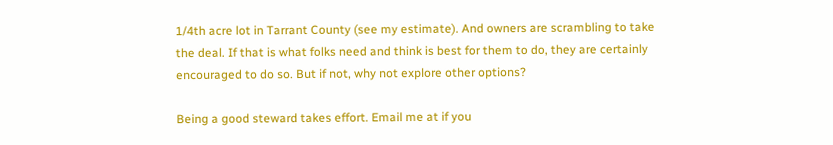1/4th acre lot in Tarrant County (see my estimate). And owners are scrambling to take the deal. If that is what folks need and think is best for them to do, they are certainly encouraged to do so. But if not, why not explore other options?

Being a good steward takes effort. Email me at if you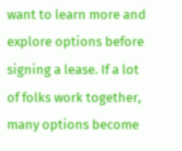want to learn more and explore options before signing a lease. If a lot of folks work together, many options become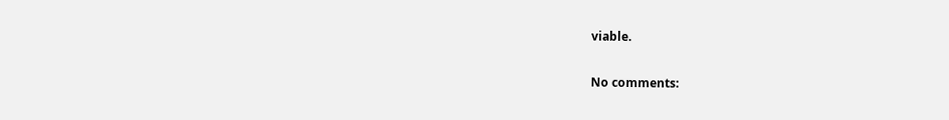viable.


No comments: